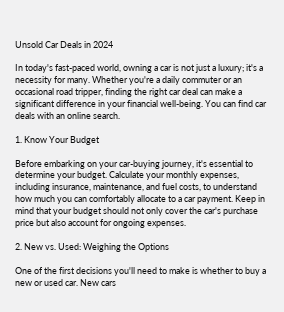Unsold Car Deals in 2024

In today's fast-paced world, owning a car is not just a luxury; it's a necessity for many. Whether you're a daily commuter or an occasional road tripper, finding the right car deal can make a significant difference in your financial well-being. You can find car deals with an online search.

1. Know Your Budget

Before embarking on your car-buying journey, it's essential to determine your budget. Calculate your monthly expenses, including insurance, maintenance, and fuel costs, to understand how much you can comfortably allocate to a car payment. Keep in mind that your budget should not only cover the car's purchase price but also account for ongoing expenses.

2. New vs. Used: Weighing the Options

One of the first decisions you'll need to make is whether to buy a new or used car. New cars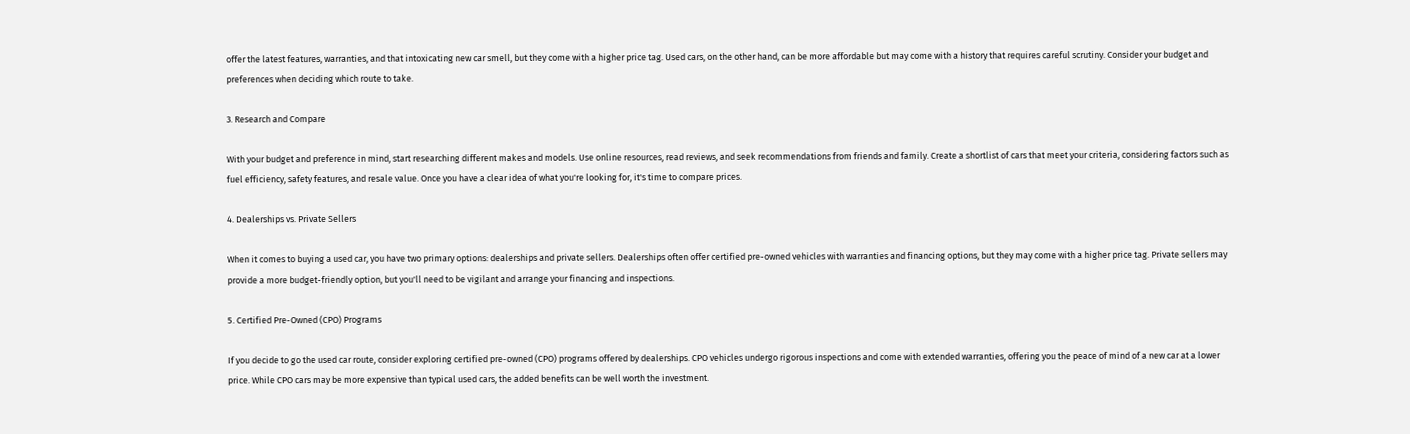offer the latest features, warranties, and that intoxicating new car smell, but they come with a higher price tag. Used cars, on the other hand, can be more affordable but may come with a history that requires careful scrutiny. Consider your budget and preferences when deciding which route to take.

3. Research and Compare

With your budget and preference in mind, start researching different makes and models. Use online resources, read reviews, and seek recommendations from friends and family. Create a shortlist of cars that meet your criteria, considering factors such as fuel efficiency, safety features, and resale value. Once you have a clear idea of what you're looking for, it's time to compare prices.

4. Dealerships vs. Private Sellers

When it comes to buying a used car, you have two primary options: dealerships and private sellers. Dealerships often offer certified pre-owned vehicles with warranties and financing options, but they may come with a higher price tag. Private sellers may provide a more budget-friendly option, but you'll need to be vigilant and arrange your financing and inspections.

5. Certified Pre-Owned (CPO) Programs

If you decide to go the used car route, consider exploring certified pre-owned (CPO) programs offered by dealerships. CPO vehicles undergo rigorous inspections and come with extended warranties, offering you the peace of mind of a new car at a lower price. While CPO cars may be more expensive than typical used cars, the added benefits can be well worth the investment.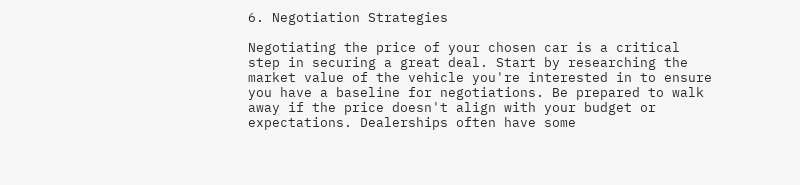6. Negotiation Strategies

Negotiating the price of your chosen car is a critical step in securing a great deal. Start by researching the market value of the vehicle you're interested in to ensure you have a baseline for negotiations. Be prepared to walk away if the price doesn't align with your budget or expectations. Dealerships often have some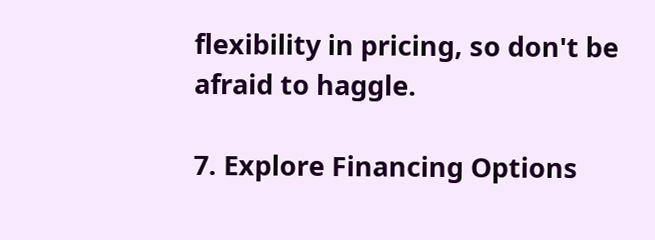flexibility in pricing, so don't be afraid to haggle.

7. Explore Financing Options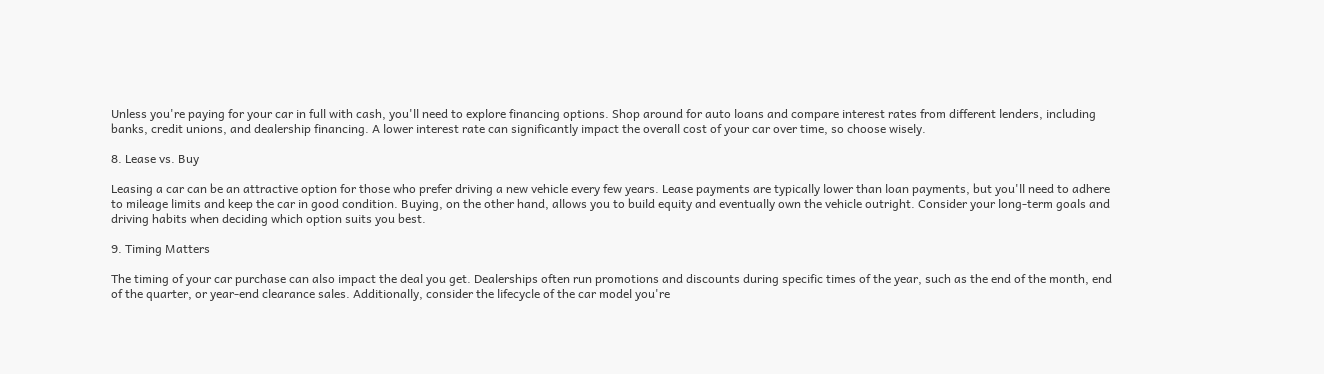Unless you're paying for your car in full with cash, you'll need to explore financing options. Shop around for auto loans and compare interest rates from different lenders, including banks, credit unions, and dealership financing. A lower interest rate can significantly impact the overall cost of your car over time, so choose wisely.

8. Lease vs. Buy

Leasing a car can be an attractive option for those who prefer driving a new vehicle every few years. Lease payments are typically lower than loan payments, but you'll need to adhere to mileage limits and keep the car in good condition. Buying, on the other hand, allows you to build equity and eventually own the vehicle outright. Consider your long-term goals and driving habits when deciding which option suits you best.

9. Timing Matters

The timing of your car purchase can also impact the deal you get. Dealerships often run promotions and discounts during specific times of the year, such as the end of the month, end of the quarter, or year-end clearance sales. Additionally, consider the lifecycle of the car model you're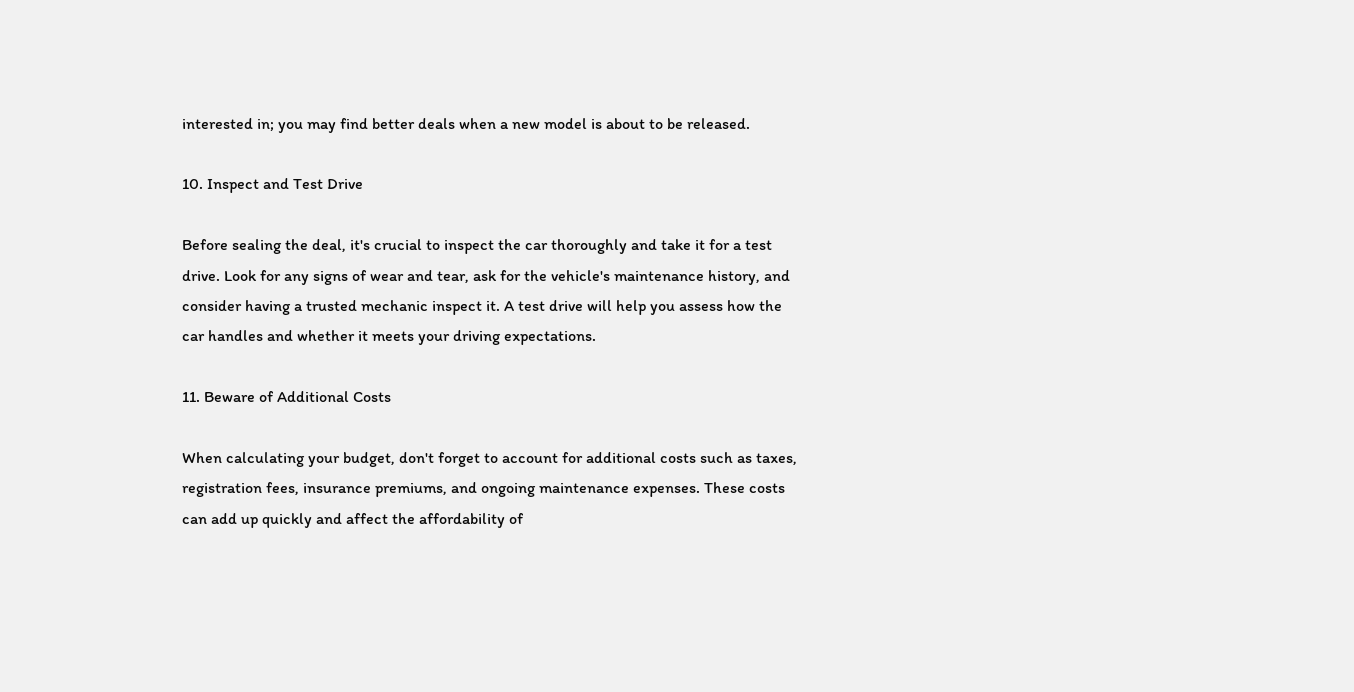interested in; you may find better deals when a new model is about to be released.

10. Inspect and Test Drive

Before sealing the deal, it's crucial to inspect the car thoroughly and take it for a test drive. Look for any signs of wear and tear, ask for the vehicle's maintenance history, and consider having a trusted mechanic inspect it. A test drive will help you assess how the car handles and whether it meets your driving expectations.

11. Beware of Additional Costs

When calculating your budget, don't forget to account for additional costs such as taxes, registration fees, insurance premiums, and ongoing maintenance expenses. These costs can add up quickly and affect the affordability of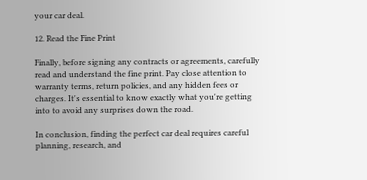your car deal.

12. Read the Fine Print

Finally, before signing any contracts or agreements, carefully read and understand the fine print. Pay close attention to warranty terms, return policies, and any hidden fees or charges. It's essential to know exactly what you're getting into to avoid any surprises down the road.

In conclusion, finding the perfect car deal requires careful planning, research, and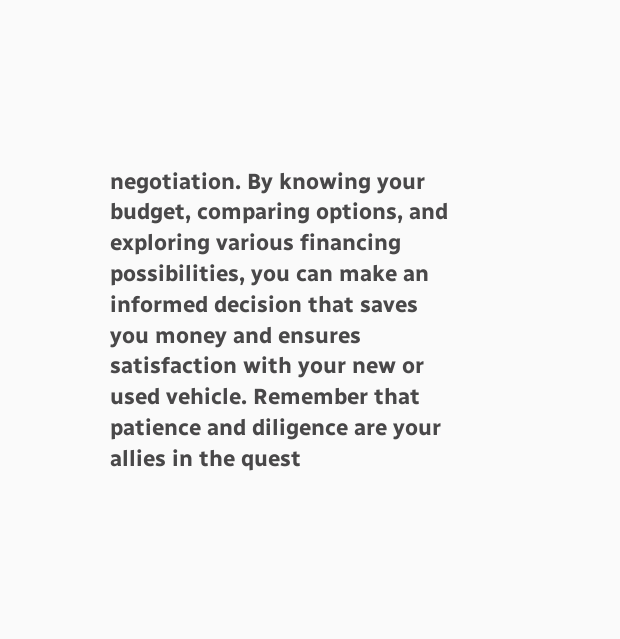negotiation. By knowing your budget, comparing options, and exploring various financing possibilities, you can make an informed decision that saves you money and ensures satisfaction with your new or used vehicle. Remember that patience and diligence are your allies in the quest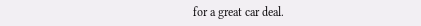for a great car deal.